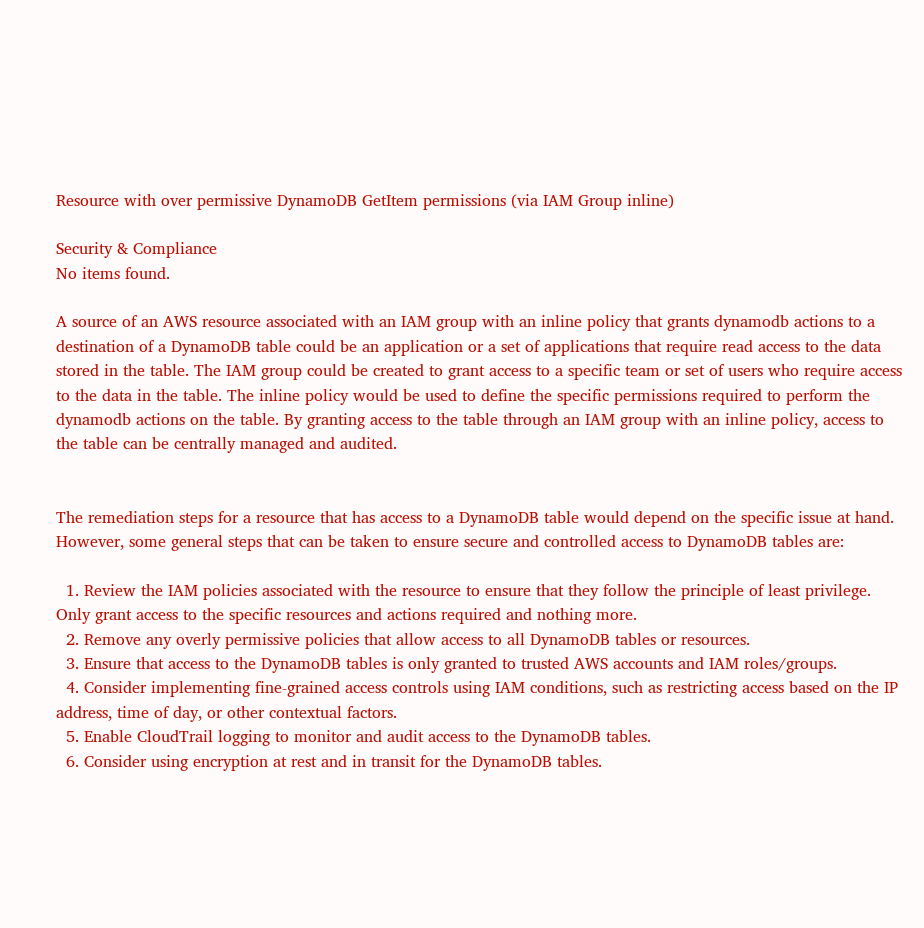Resource with over permissive DynamoDB GetItem permissions (via IAM Group inline)

Security & Compliance
No items found.

A source of an AWS resource associated with an IAM group with an inline policy that grants dynamodb actions to a destination of a DynamoDB table could be an application or a set of applications that require read access to the data stored in the table. The IAM group could be created to grant access to a specific team or set of users who require access to the data in the table. The inline policy would be used to define the specific permissions required to perform the dynamodb actions on the table. By granting access to the table through an IAM group with an inline policy, access to the table can be centrally managed and audited.


The remediation steps for a resource that has access to a DynamoDB table would depend on the specific issue at hand. However, some general steps that can be taken to ensure secure and controlled access to DynamoDB tables are:

  1. Review the IAM policies associated with the resource to ensure that they follow the principle of least privilege. Only grant access to the specific resources and actions required and nothing more.
  2. Remove any overly permissive policies that allow access to all DynamoDB tables or resources.
  3. Ensure that access to the DynamoDB tables is only granted to trusted AWS accounts and IAM roles/groups.
  4. Consider implementing fine-grained access controls using IAM conditions, such as restricting access based on the IP address, time of day, or other contextual factors.
  5. Enable CloudTrail logging to monitor and audit access to the DynamoDB tables.
  6. Consider using encryption at rest and in transit for the DynamoDB tables.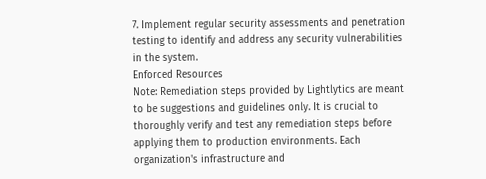7. Implement regular security assessments and penetration testing to identify and address any security vulnerabilities in the system.
Enforced Resources
Note: Remediation steps provided by Lightlytics are meant to be suggestions and guidelines only. It is crucial to thoroughly verify and test any remediation steps before applying them to production environments. Each organization's infrastructure and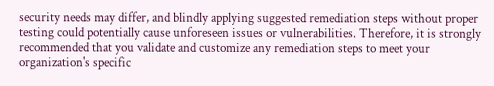security needs may differ, and blindly applying suggested remediation steps without proper testing could potentially cause unforeseen issues or vulnerabilities. Therefore, it is strongly recommended that you validate and customize any remediation steps to meet your organization's specific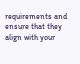requirements and ensure that they align with your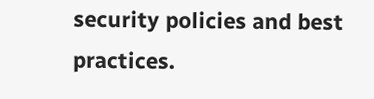security policies and best practices.